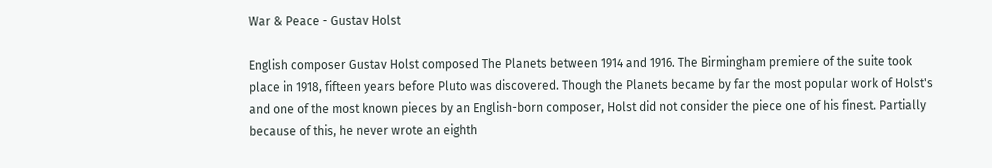War & Peace - Gustav Holst

English composer Gustav Holst composed The Planets between 1914 and 1916. The Birmingham premiere of the suite took place in 1918, fifteen years before Pluto was discovered. Though the Planets became by far the most popular work of Holst's and one of the most known pieces by an English-born composer, Holst did not consider the piece one of his finest. Partially because of this, he never wrote an eighth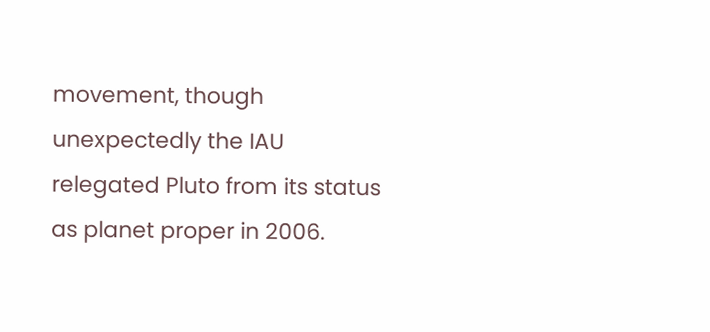movement, though unexpectedly the IAU relegated Pluto from its status as planet proper in 2006.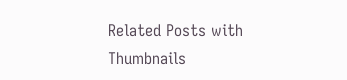Related Posts with Thumbnails